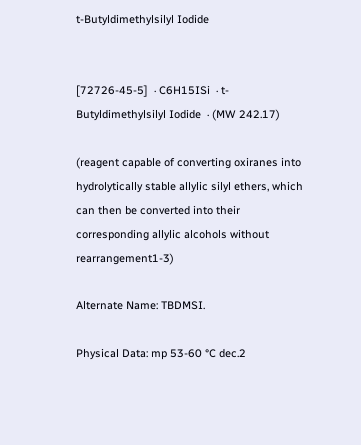t-Butyldimethylsilyl Iodide


[72726-45-5]  · C6H15ISi  · t-Butyldimethylsilyl Iodide  · (MW 242.17)

(reagent capable of converting oxiranes into hydrolytically stable allylic silyl ethers, which can then be converted into their corresponding allylic alcohols without rearrangement1-3)

Alternate Name: TBDMSI.

Physical Data: mp 53-60 °C dec.2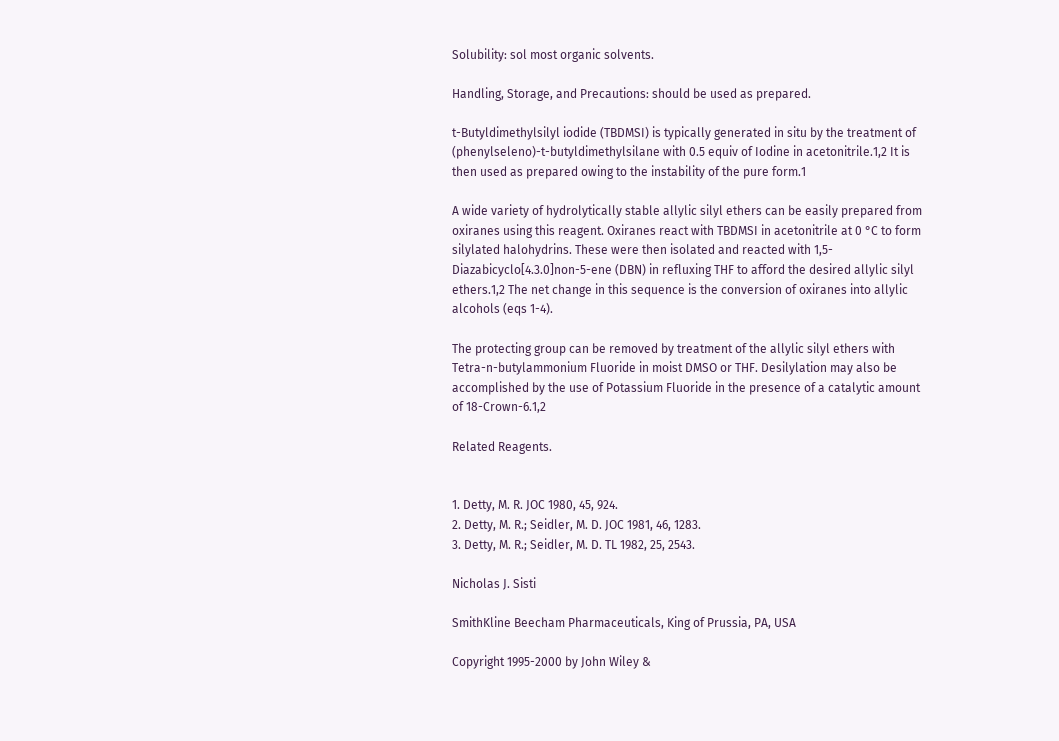Solubility: sol most organic solvents.

Handling, Storage, and Precautions: should be used as prepared.

t-Butyldimethylsilyl iodide (TBDMSI) is typically generated in situ by the treatment of (phenylseleno)-t-butyldimethylsilane with 0.5 equiv of Iodine in acetonitrile.1,2 It is then used as prepared owing to the instability of the pure form.1

A wide variety of hydrolytically stable allylic silyl ethers can be easily prepared from oxiranes using this reagent. Oxiranes react with TBDMSI in acetonitrile at 0 °C to form silylated halohydrins. These were then isolated and reacted with 1,5-Diazabicyclo[4.3.0]non-5-ene (DBN) in refluxing THF to afford the desired allylic silyl ethers.1,2 The net change in this sequence is the conversion of oxiranes into allylic alcohols (eqs 1-4).

The protecting group can be removed by treatment of the allylic silyl ethers with Tetra-n-butylammonium Fluoride in moist DMSO or THF. Desilylation may also be accomplished by the use of Potassium Fluoride in the presence of a catalytic amount of 18-Crown-6.1,2

Related Reagents.


1. Detty, M. R. JOC 1980, 45, 924.
2. Detty, M. R.; Seidler, M. D. JOC 1981, 46, 1283.
3. Detty, M. R.; Seidler, M. D. TL 1982, 25, 2543.

Nicholas J. Sisti

SmithKline Beecham Pharmaceuticals, King of Prussia, PA, USA

Copyright 1995-2000 by John Wiley &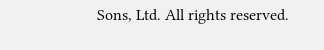Sons, Ltd. All rights reserved.